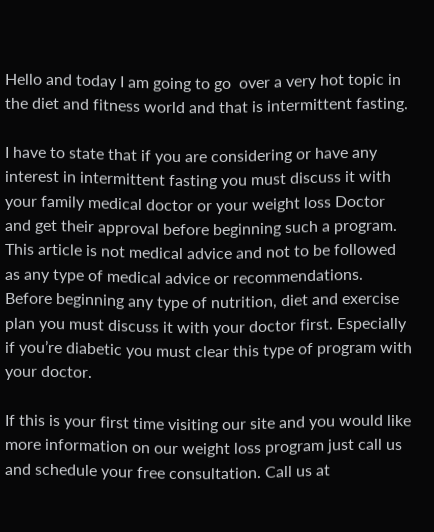Hello and today I am going to go  over a very hot topic in the diet and fitness world and that is intermittent fasting.

I have to state that if you are considering or have any interest in intermittent fasting you must discuss it with your family medical doctor or your weight loss Doctor and get their approval before beginning such a program. This article is not medical advice and not to be followed as any type of medical advice or recommendations.  Before beginning any type of nutrition, diet and exercise plan you must discuss it with your doctor first. Especially if you’re diabetic you must clear this type of program with your doctor.

If this is your first time visiting our site and you would like more information on our weight loss program just call us and schedule your free consultation. Call us at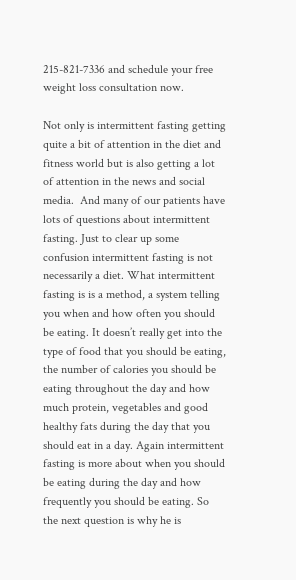215-821-7336 and schedule your free weight loss consultation now.

Not only is intermittent fasting getting quite a bit of attention in the diet and fitness world but is also getting a lot of attention in the news and social media.  And many of our patients have lots of questions about intermittent fasting. Just to clear up some confusion intermittent fasting is not necessarily a diet. What intermittent fasting is is a method, a system telling you when and how often you should be eating. It doesn’t really get into the type of food that you should be eating, the number of calories you should be eating throughout the day and how much protein, vegetables and good healthy fats during the day that you should eat in a day. Again intermittent fasting is more about when you should be eating during the day and how frequently you should be eating. So the next question is why he is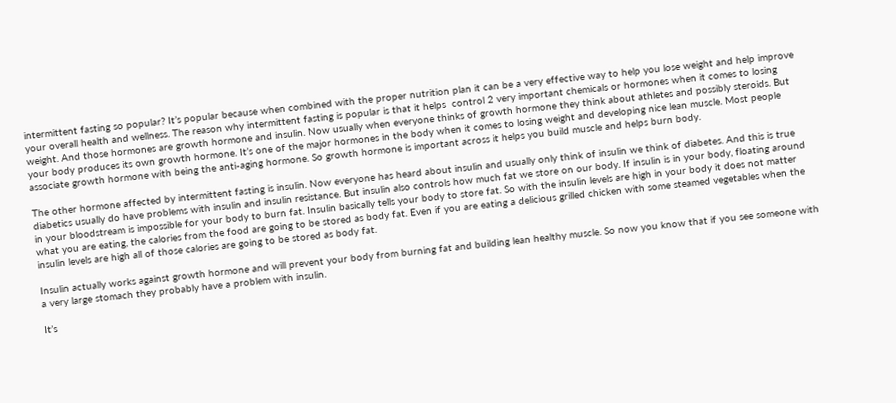intermittent fasting so popular? It’s popular because when combined with the proper nutrition plan it can be a very effective way to help you lose weight and help improve your overall health and wellness. The reason why intermittent fasting is popular is that it helps  control 2 very important chemicals or hormones when it comes to losing weight. And those hormones are growth hormone and insulin. Now usually when everyone thinks of growth hormone they think about athletes and possibly steroids. But your body produces its own growth hormone. It’s one of the major hormones in the body when it comes to losing weight and developing nice lean muscle. Most people associate growth hormone with being the anti-aging hormone. So growth hormone is important across it helps you build muscle and helps burn body.

The other hormone affected by intermittent fasting is insulin. Now everyone has heard about insulin and usually only think of insulin we think of diabetes. And this is true diabetics usually do have problems with insulin and insulin resistance. But insulin also controls how much fat we store on our body. If insulin is in your body, floating around in your bloodstream is impossible for your body to burn fat. Insulin basically tells your body to store fat. So with the insulin levels are high in your body it does not matter what you are eating, the calories from the food are going to be stored as body fat. Even if you are eating a delicious grilled chicken with some steamed vegetables when the insulin levels are high all of those calories are going to be stored as body fat.

Insulin actually works against growth hormone and will prevent your body from burning fat and building lean healthy muscle. So now you know that if you see someone with a very large stomach they probably have a problem with insulin.

It’s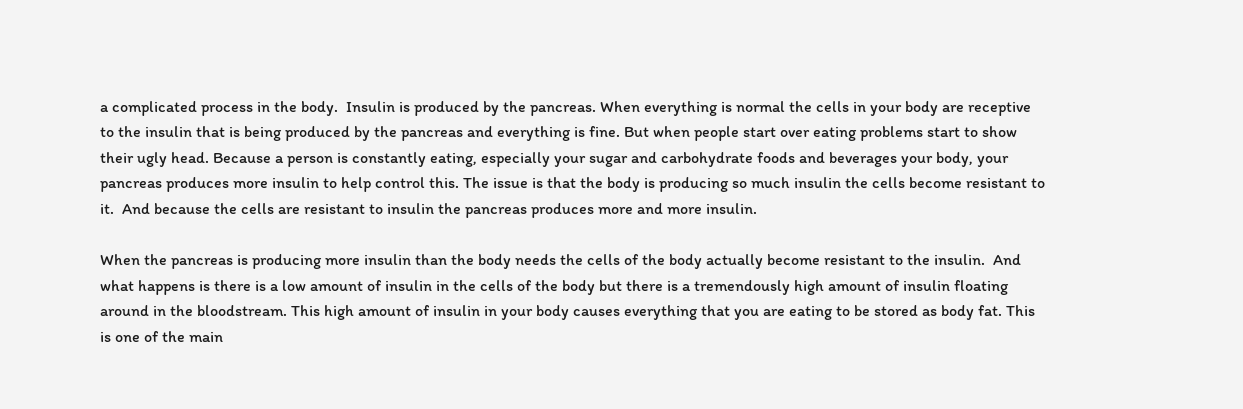a complicated process in the body.  Insulin is produced by the pancreas. When everything is normal the cells in your body are receptive to the insulin that is being produced by the pancreas and everything is fine. But when people start over eating problems start to show their ugly head. Because a person is constantly eating, especially your sugar and carbohydrate foods and beverages your body, your pancreas produces more insulin to help control this. The issue is that the body is producing so much insulin the cells become resistant to it.  And because the cells are resistant to insulin the pancreas produces more and more insulin.

When the pancreas is producing more insulin than the body needs the cells of the body actually become resistant to the insulin.  And what happens is there is a low amount of insulin in the cells of the body but there is a tremendously high amount of insulin floating around in the bloodstream. This high amount of insulin in your body causes everything that you are eating to be stored as body fat. This is one of the main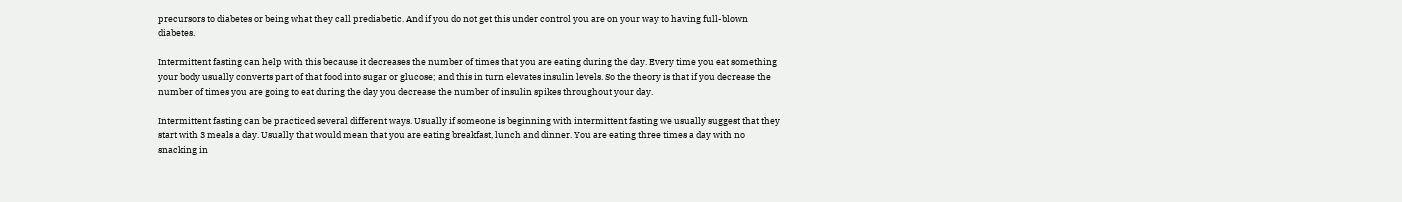precursors to diabetes or being what they call prediabetic. And if you do not get this under control you are on your way to having full-blown diabetes.

Intermittent fasting can help with this because it decreases the number of times that you are eating during the day. Every time you eat something your body usually converts part of that food into sugar or glucose; and this in turn elevates insulin levels. So the theory is that if you decrease the number of times you are going to eat during the day you decrease the number of insulin spikes throughout your day.

Intermittent fasting can be practiced several different ways. Usually if someone is beginning with intermittent fasting we usually suggest that they start with 3 meals a day. Usually that would mean that you are eating breakfast, lunch and dinner. You are eating three times a day with no snacking in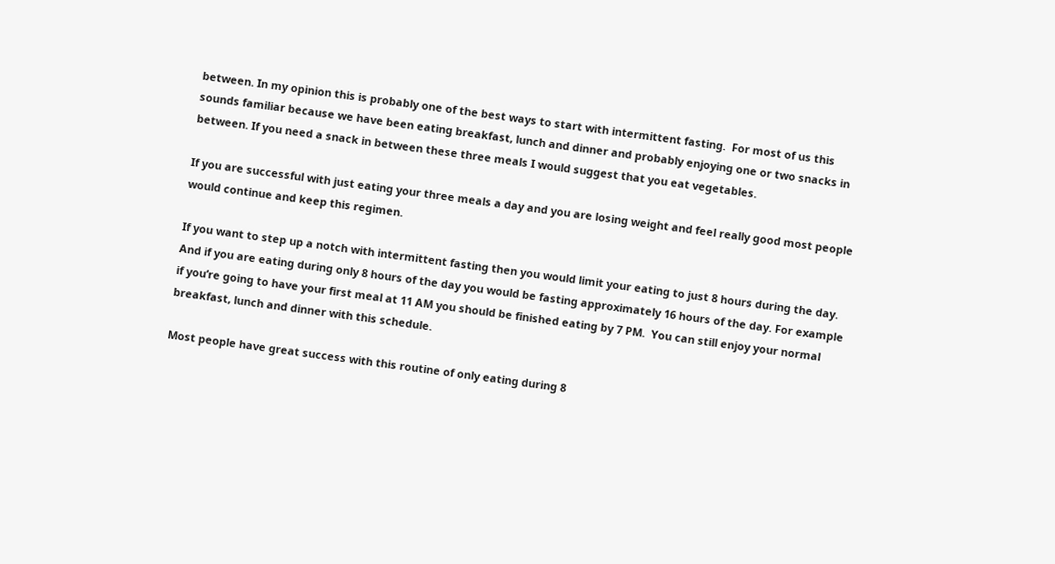between. In my opinion this is probably one of the best ways to start with intermittent fasting.  For most of us this sounds familiar because we have been eating breakfast, lunch and dinner and probably enjoying one or two snacks in between. If you need a snack in between these three meals I would suggest that you eat vegetables.

If you are successful with just eating your three meals a day and you are losing weight and feel really good most people would continue and keep this regimen.

If you want to step up a notch with intermittent fasting then you would limit your eating to just 8 hours during the day. And if you are eating during only 8 hours of the day you would be fasting approximately 16 hours of the day. For example if you’re going to have your first meal at 11 AM you should be finished eating by 7 PM.  You can still enjoy your normal breakfast, lunch and dinner with this schedule.

Most people have great success with this routine of only eating during 8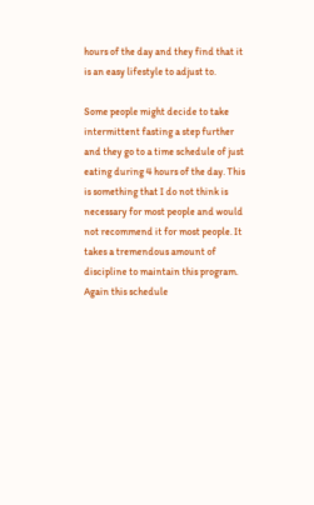hours of the day and they find that it is an easy lifestyle to adjust to.

Some people might decide to take intermittent fasting a step further and they go to a time schedule of just eating during 4 hours of the day. This is something that I do not think is necessary for most people and would not recommend it for most people. It takes a tremendous amount of discipline to maintain this program. Again this schedule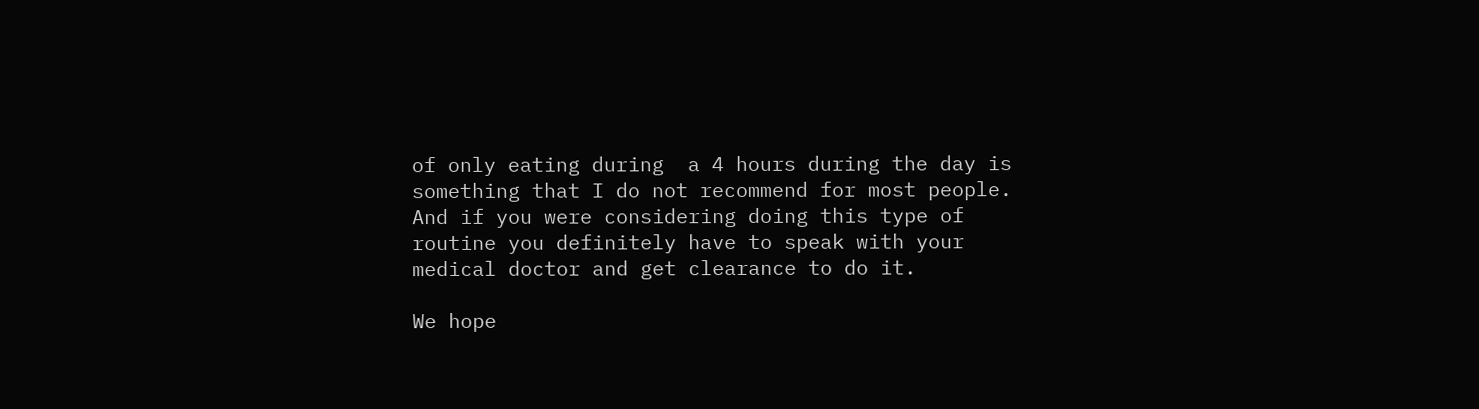of only eating during  a 4 hours during the day is something that I do not recommend for most people. And if you were considering doing this type of routine you definitely have to speak with your medical doctor and get clearance to do it.

We hope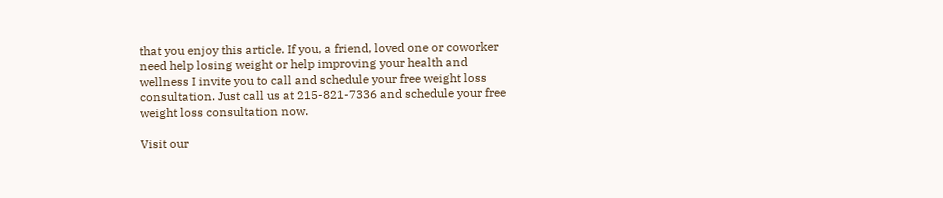that you enjoy this article. If you, a friend, loved one or coworker need help losing weight or help improving your health and wellness I invite you to call and schedule your free weight loss consultation. Just call us at 215-821-7336 and schedule your free weight loss consultation now.

Visit our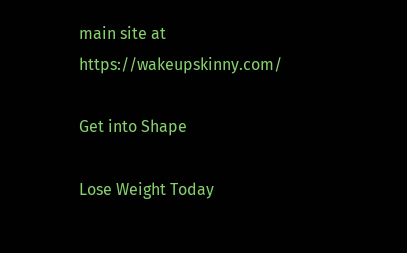main site at https://wakeupskinny.com/

Get into Shape

Lose Weight Today